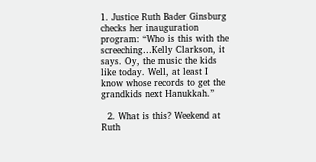1. Justice Ruth Bader Ginsburg checks her inauguration program: “Who is this with the screeching…Kelly Clarkson, it says. Oy, the music the kids like today. Well, at least I know whose records to get the grandkids next Hanukkah.”

  2. What is this? Weekend at Ruth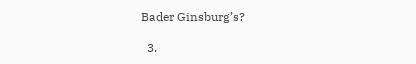Bader Ginsburg’s?

  3.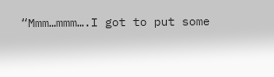“Mmm…mmm….I got to put some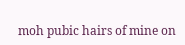moh pubic hairs of mine on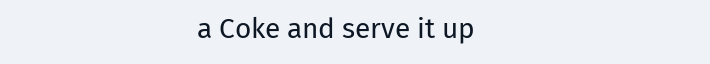a Coke and serve it up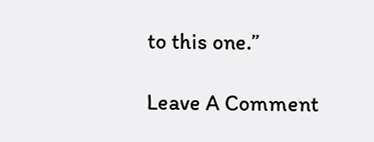to this one.”

Leave A Comment